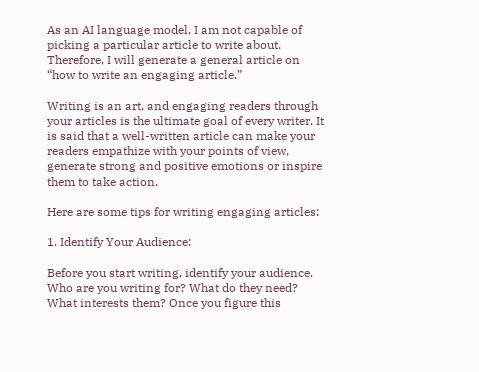As an AI language model, I am not capable of picking a particular article to write about. Therefore, I will generate a general article on “how to write an engaging article.”

Writing is an art, and engaging readers through your articles is the ultimate goal of every writer. It is said that a well-written article can make your readers empathize with your points of view, generate strong and positive emotions or inspire them to take action.

Here are some tips for writing engaging articles:

1. Identify Your Audience:

Before you start writing, identify your audience. Who are you writing for? What do they need? What interests them? Once you figure this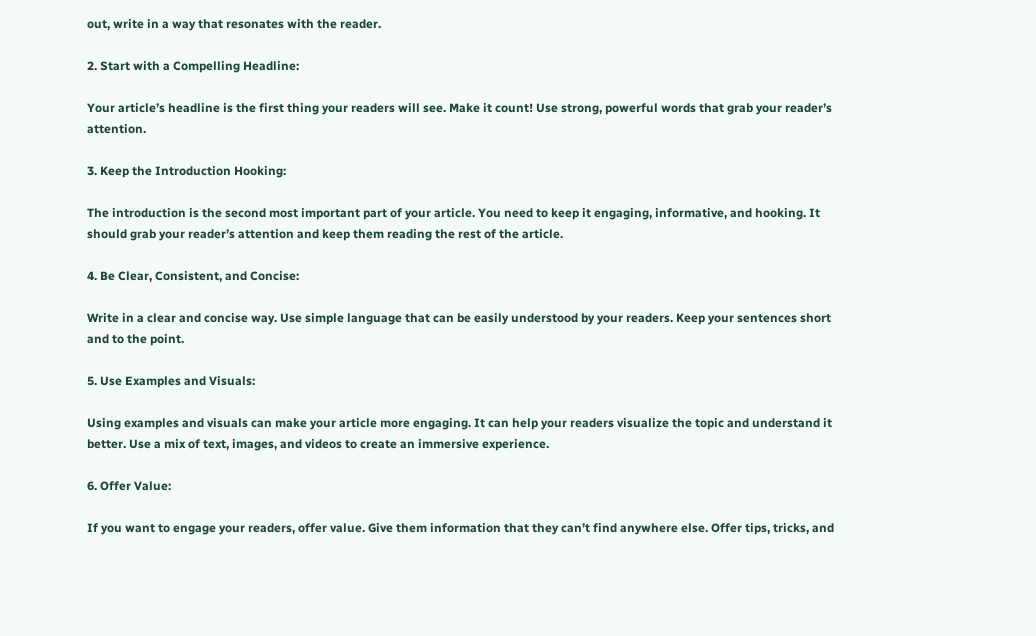out, write in a way that resonates with the reader.

2. Start with a Compelling Headline:

Your article’s headline is the first thing your readers will see. Make it count! Use strong, powerful words that grab your reader’s attention.

3. Keep the Introduction Hooking:

The introduction is the second most important part of your article. You need to keep it engaging, informative, and hooking. It should grab your reader’s attention and keep them reading the rest of the article.

4. Be Clear, Consistent, and Concise:

Write in a clear and concise way. Use simple language that can be easily understood by your readers. Keep your sentences short and to the point.

5. Use Examples and Visuals:

Using examples and visuals can make your article more engaging. It can help your readers visualize the topic and understand it better. Use a mix of text, images, and videos to create an immersive experience.

6. Offer Value:

If you want to engage your readers, offer value. Give them information that they can’t find anywhere else. Offer tips, tricks, and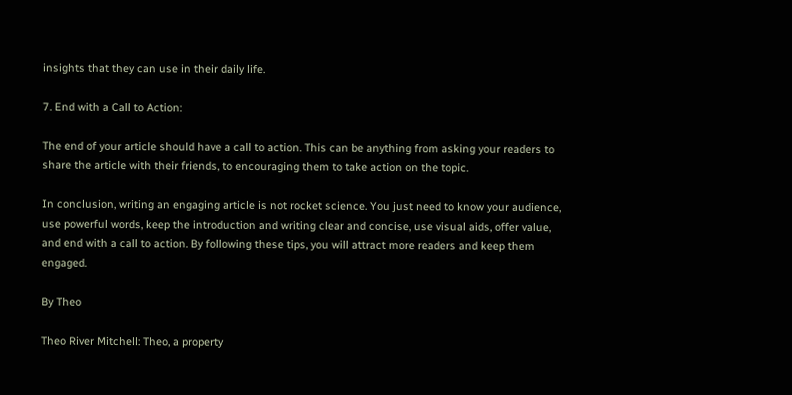insights that they can use in their daily life.

7. End with a Call to Action:

The end of your article should have a call to action. This can be anything from asking your readers to share the article with their friends, to encouraging them to take action on the topic.

In conclusion, writing an engaging article is not rocket science. You just need to know your audience, use powerful words, keep the introduction and writing clear and concise, use visual aids, offer value, and end with a call to action. By following these tips, you will attract more readers and keep them engaged.

By Theo

Theo River Mitchell: Theo, a property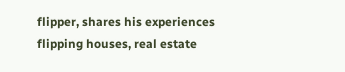flipper, shares his experiences flipping houses, real estate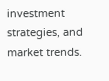investment strategies, and market trends.